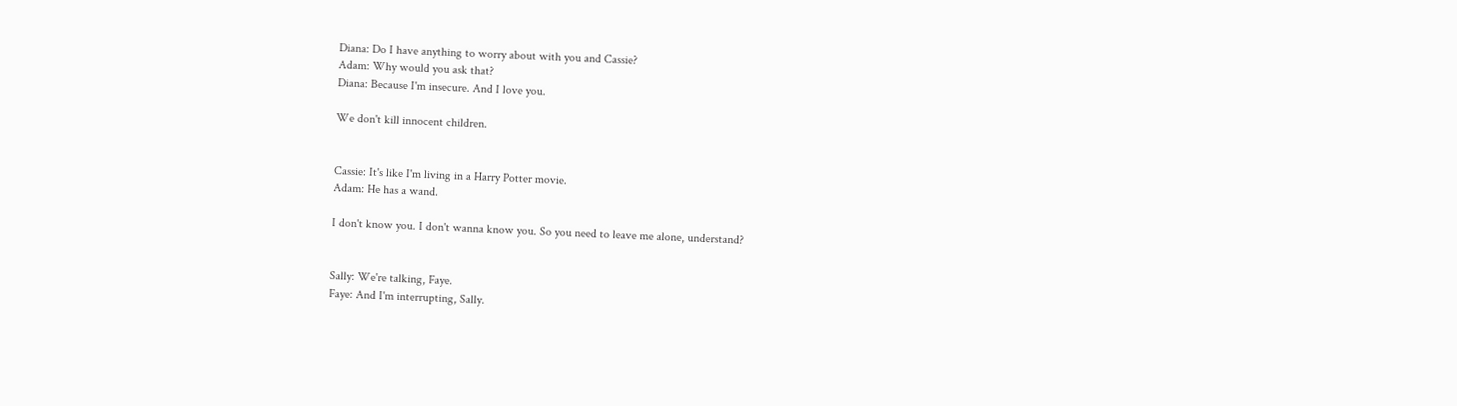Diana: Do I have anything to worry about with you and Cassie?
Adam: Why would you ask that?
Diana: Because I'm insecure. And I love you.

We don't kill innocent children.


Cassie: It's like I'm living in a Harry Potter movie.
Adam: He has a wand.

I don't know you. I don't wanna know you. So you need to leave me alone, understand?


Sally: We're talking, Faye.
Faye: And I'm interrupting, Sally.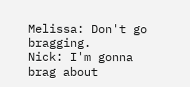Melissa: Don't go bragging.
Nick: I'm gonna brag about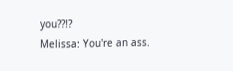you??!?
Melissa: You're an ass.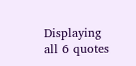Displaying all 6 quotes